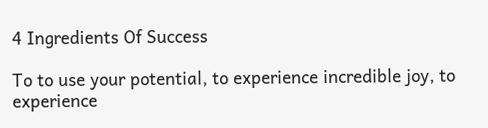4 Ingredients Of Success

To to use your potential, to experience incredible joy, to experience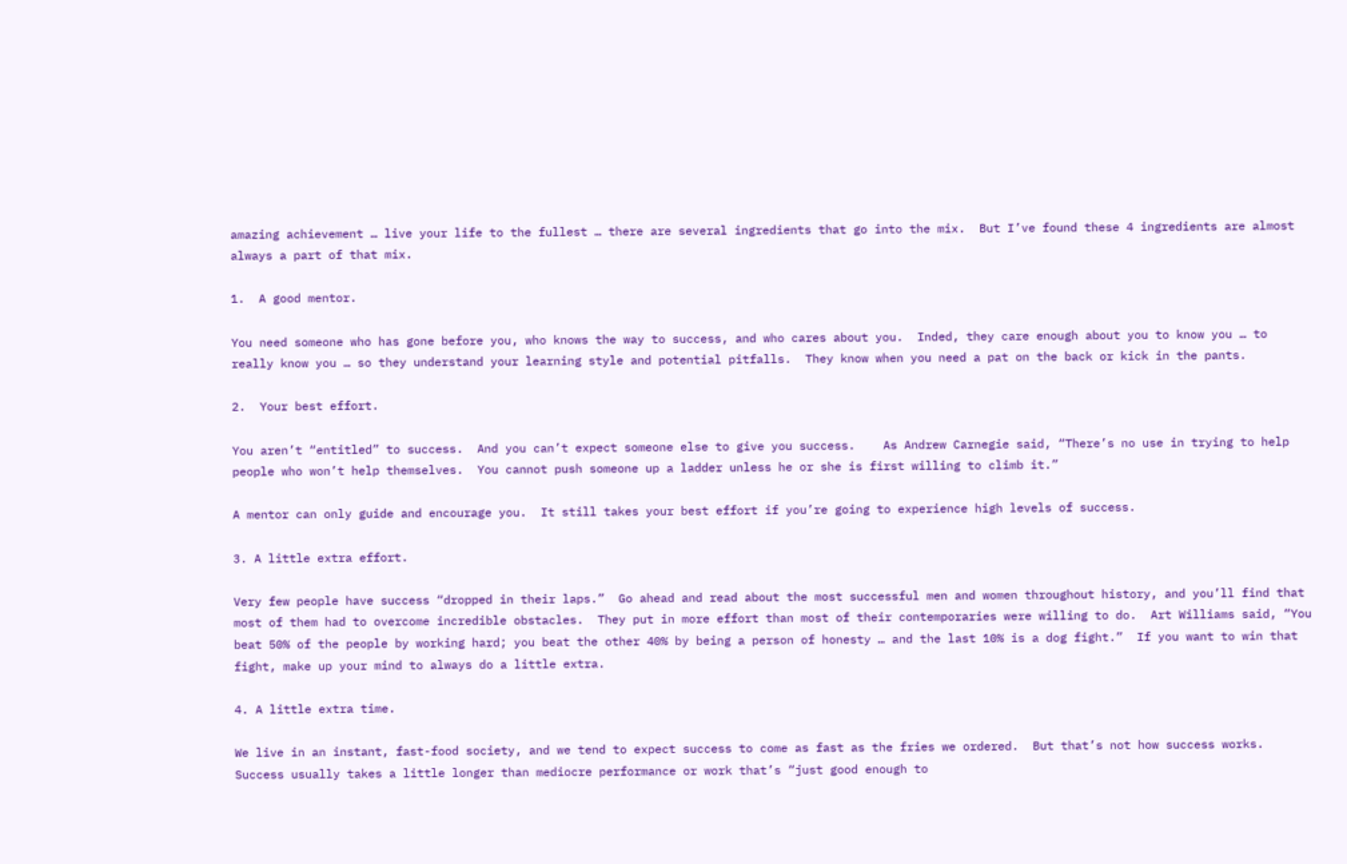amazing achievement … live your life to the fullest … there are several ingredients that go into the mix.  But I’ve found these 4 ingredients are almost always a part of that mix.

1.  A good mentor.

You need someone who has gone before you, who knows the way to success, and who cares about you.  Inded, they care enough about you to know you … to really know you … so they understand your learning style and potential pitfalls.  They know when you need a pat on the back or kick in the pants.

2.  Your best effort.

You aren’t “entitled” to success.  And you can’t expect someone else to give you success.    As Andrew Carnegie said, “There’s no use in trying to help people who won’t help themselves.  You cannot push someone up a ladder unless he or she is first willing to climb it.”

A mentor can only guide and encourage you.  It still takes your best effort if you’re going to experience high levels of success.

3. A little extra effort.

Very few people have success “dropped in their laps.”  Go ahead and read about the most successful men and women throughout history, and you’ll find that most of them had to overcome incredible obstacles.  They put in more effort than most of their contemporaries were willing to do.  Art Williams said, “You beat 50% of the people by working hard; you beat the other 40% by being a person of honesty … and the last 10% is a dog fight.”  If you want to win that fight, make up your mind to always do a little extra.

4. A little extra time.

We live in an instant, fast-food society, and we tend to expect success to come as fast as the fries we ordered.  But that’s not how success works.  Success usually takes a little longer than mediocre performance or work that’s “just good enough to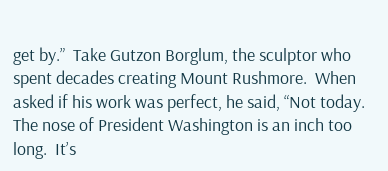get by.”  Take Gutzon Borglum, the sculptor who spent decades creating Mount Rushmore.  When asked if his work was perfect, he said, “Not today.  The nose of President Washington is an inch too long.  It’s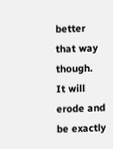better that way though.  It will erode and be exactly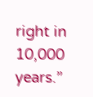right in 10,000 years.”